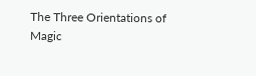The Three Orientations of Magic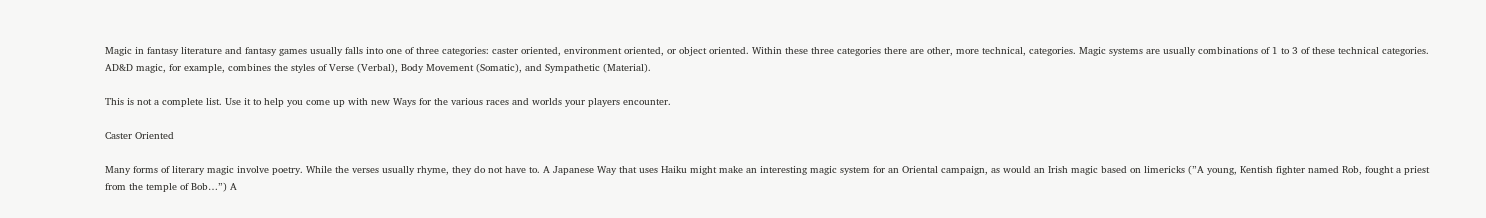Magic in fantasy literature and fantasy games usually falls into one of three categories: caster oriented, environment oriented, or object oriented. Within these three categories there are other, more technical, categories. Magic systems are usually combinations of 1 to 3 of these technical categories. AD&D magic, for example, combines the styles of Verse (Verbal), Body Movement (Somatic), and Sympathetic (Material).

This is not a complete list. Use it to help you come up with new Ways for the various races and worlds your players encounter.

Caster Oriented

Many forms of literary magic involve poetry. While the verses usually rhyme, they do not have to. A Japanese Way that uses Haiku might make an interesting magic system for an Oriental campaign, as would an Irish magic based on limericks (”A young, Kentish fighter named Rob, fought a priest from the temple of Bob…”) A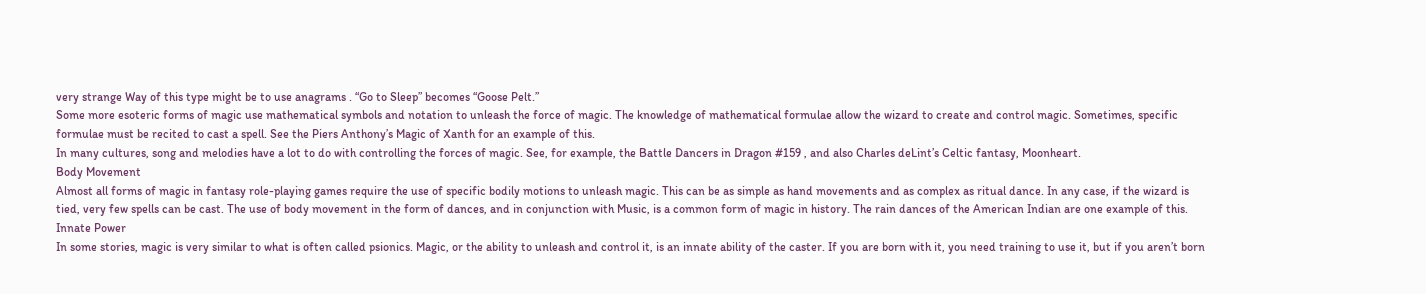very strange Way of this type might be to use anagrams . “Go to Sleep” becomes “Goose Pelt.”
Some more esoteric forms of magic use mathematical symbols and notation to unleash the force of magic. The knowledge of mathematical formulae allow the wizard to create and control magic. Sometimes, specific formulae must be recited to cast a spell. See the Piers Anthony’s Magic of Xanth for an example of this.
In many cultures, song and melodies have a lot to do with controlling the forces of magic. See, for example, the Battle Dancers in Dragon #159 , and also Charles deLint’s Celtic fantasy, Moonheart.
Body Movement
Almost all forms of magic in fantasy role-playing games require the use of specific bodily motions to unleash magic. This can be as simple as hand movements and as complex as ritual dance. In any case, if the wizard is tied, very few spells can be cast. The use of body movement in the form of dances, and in conjunction with Music, is a common form of magic in history. The rain dances of the American Indian are one example of this.
Innate Power
In some stories, magic is very similar to what is often called psionics. Magic, or the ability to unleash and control it, is an innate ability of the caster. If you are born with it, you need training to use it, but if you aren’t born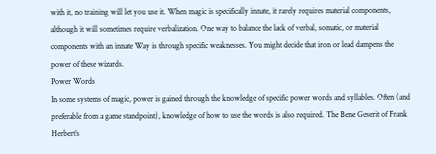with it, no training will let you use it. When magic is specifically innate, it rarely requires material components, although it will sometimes require verbalization. One way to balance the lack of verbal, somatic, or material components with an innate Way is through specific weaknesses. You might decide that iron or lead dampens the power of these wizards.
Power Words
In some systems of magic, power is gained through the knowledge of specific power words and syllables. Often (and preferable from a game standpoint), knowledge of how to use the words is also required. The Bene Geserit of Frank Herbert’s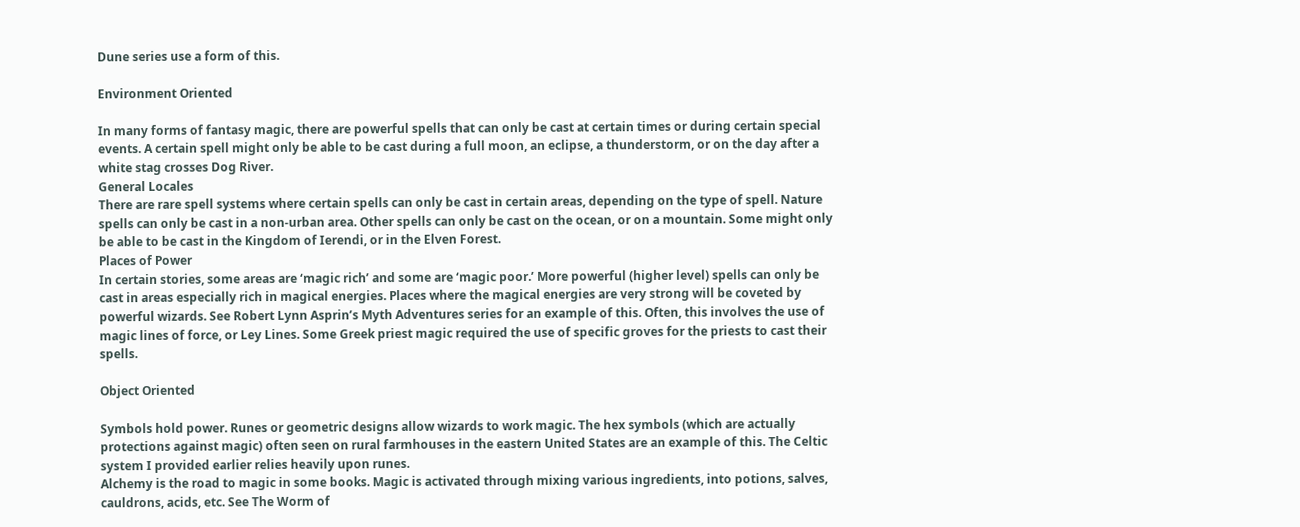Dune series use a form of this.

Environment Oriented

In many forms of fantasy magic, there are powerful spells that can only be cast at certain times or during certain special events. A certain spell might only be able to be cast during a full moon, an eclipse, a thunderstorm, or on the day after a white stag crosses Dog River.
General Locales
There are rare spell systems where certain spells can only be cast in certain areas, depending on the type of spell. Nature spells can only be cast in a non-urban area. Other spells can only be cast on the ocean, or on a mountain. Some might only be able to be cast in the Kingdom of Ierendi, or in the Elven Forest.
Places of Power
In certain stories, some areas are ‘magic rich’ and some are ‘magic poor.’ More powerful (higher level) spells can only be cast in areas especially rich in magical energies. Places where the magical energies are very strong will be coveted by powerful wizards. See Robert Lynn Asprin’s Myth Adventures series for an example of this. Often, this involves the use of magic lines of force, or Ley Lines. Some Greek priest magic required the use of specific groves for the priests to cast their spells.

Object Oriented

Symbols hold power. Runes or geometric designs allow wizards to work magic. The hex symbols (which are actually protections against magic) often seen on rural farmhouses in the eastern United States are an example of this. The Celtic system I provided earlier relies heavily upon runes.
Alchemy is the road to magic in some books. Magic is activated through mixing various ingredients, into potions, salves, cauldrons, acids, etc. See The Worm of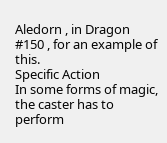Aledorn , in Dragon #150 , for an example of this.
Specific Action
In some forms of magic, the caster has to perform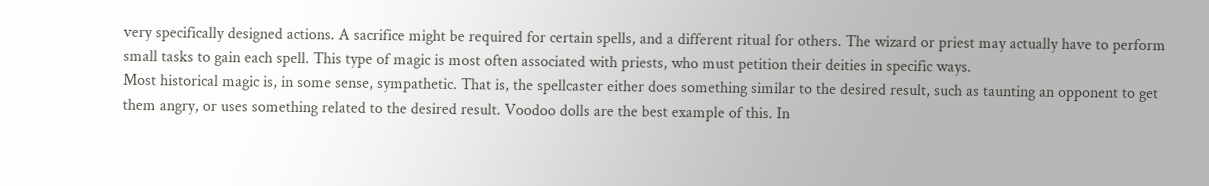very specifically designed actions. A sacrifice might be required for certain spells, and a different ritual for others. The wizard or priest may actually have to perform small tasks to gain each spell. This type of magic is most often associated with priests, who must petition their deities in specific ways.
Most historical magic is, in some sense, sympathetic. That is, the spellcaster either does something similar to the desired result, such as taunting an opponent to get them angry, or uses something related to the desired result. Voodoo dolls are the best example of this. In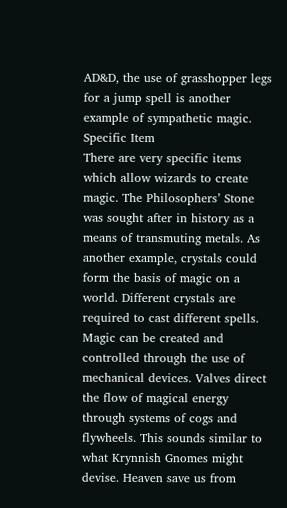AD&D, the use of grasshopper legs for a jump spell is another example of sympathetic magic.
Specific Item
There are very specific items which allow wizards to create magic. The Philosophers’ Stone was sought after in history as a means of transmuting metals. As another example, crystals could form the basis of magic on a world. Different crystals are required to cast different spells.
Magic can be created and controlled through the use of mechanical devices. Valves direct the flow of magical energy through systems of cogs and flywheels. This sounds similar to what Krynnish Gnomes might devise. Heaven save us from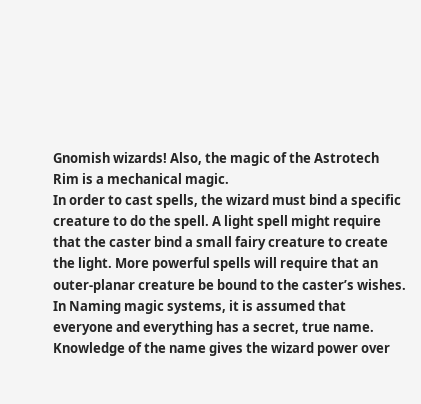Gnomish wizards! Also, the magic of the Astrotech Rim is a mechanical magic.
In order to cast spells, the wizard must bind a specific creature to do the spell. A light spell might require that the caster bind a small fairy creature to create the light. More powerful spells will require that an outer-planar creature be bound to the caster’s wishes.
In Naming magic systems, it is assumed that everyone and everything has a secret, true name. Knowledge of the name gives the wizard power over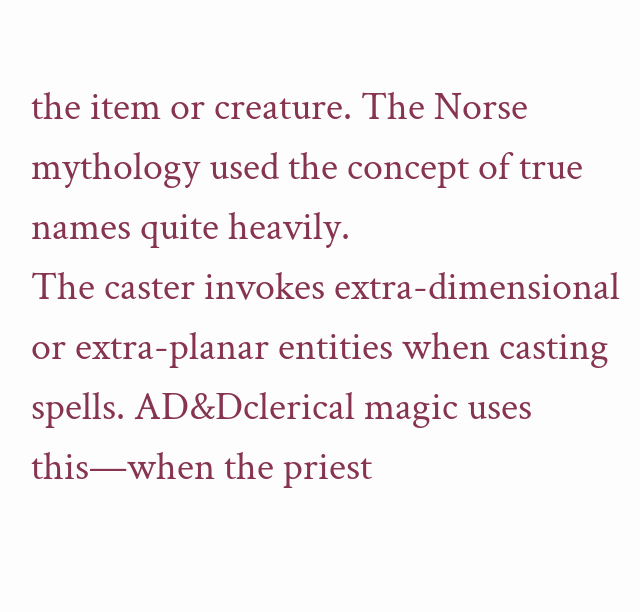the item or creature. The Norse mythology used the concept of true names quite heavily.
The caster invokes extra-dimensional or extra-planar entities when casting spells. AD&Dclerical magic uses this—when the priest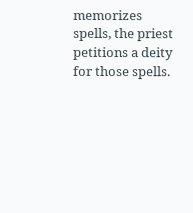memorizes spells, the priest petitions a deity for those spells.